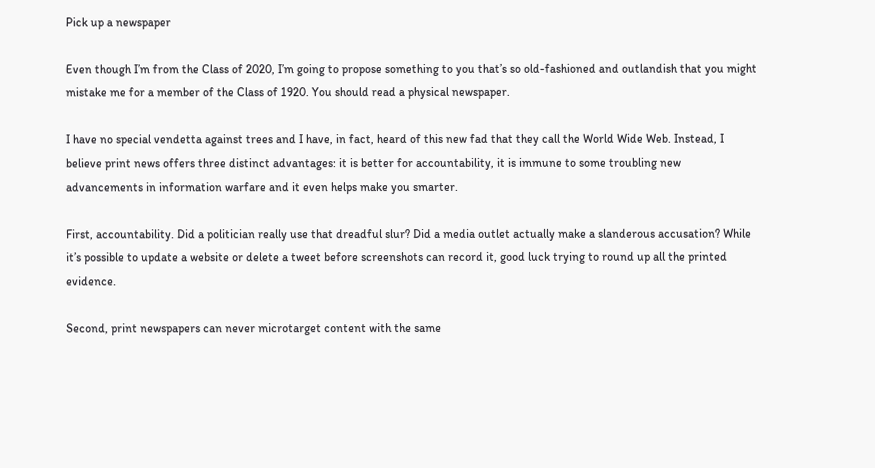Pick up a newspaper

Even though I’m from the Class of 2020, I’m going to propose something to you that’s so old-fashioned and outlandish that you might mistake me for a member of the Class of 1920. You should read a physical newspaper.

I have no special vendetta against trees and I have, in fact, heard of this new fad that they call the World Wide Web. Instead, I believe print news offers three distinct advantages: it is better for accountability, it is immune to some troubling new advancements in information warfare and it even helps make you smarter.

First, accountability. Did a politician really use that dreadful slur? Did a media outlet actually make a slanderous accusation? While it’s possible to update a website or delete a tweet before screenshots can record it, good luck trying to round up all the printed evidence.

Second, print newspapers can never microtarget content with the same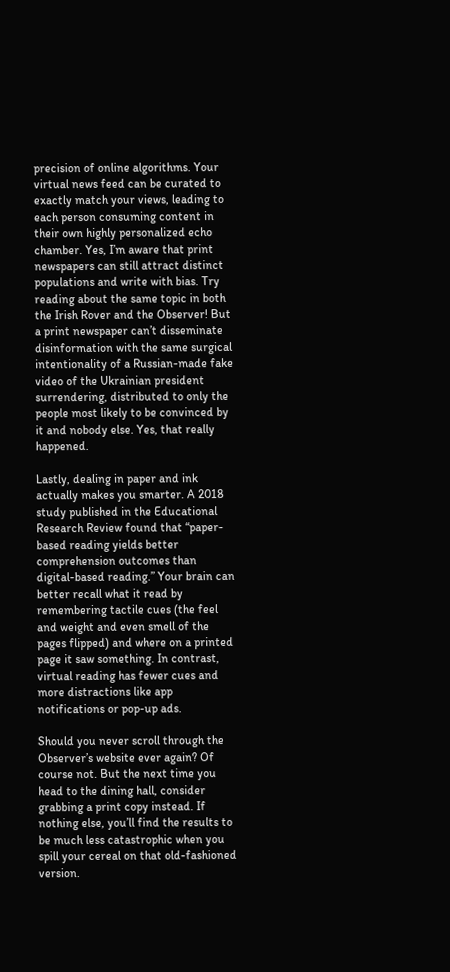precision of online algorithms. Your virtual news feed can be curated to exactly match your views, leading to each person consuming content in their own highly personalized echo chamber. Yes, I’m aware that print newspapers can still attract distinct populations and write with bias. Try reading about the same topic in both the Irish Rover and the Observer! But a print newspaper can’t disseminate disinformation with the same surgical intentionality of a Russian-made fake video of the Ukrainian president surrendering, distributed to only the people most likely to be convinced by it and nobody else. Yes, that really happened.

Lastly, dealing in paper and ink actually makes you smarter. A 2018 study published in the Educational Research Review found that “paper-based reading yields better comprehension outcomes than digital-based reading.” Your brain can better recall what it read by remembering tactile cues (the feel and weight and even smell of the pages flipped) and where on a printed page it saw something. In contrast, virtual reading has fewer cues and more distractions like app notifications or pop-up ads.

Should you never scroll through the Observer’s website ever again? Of course not. But the next time you head to the dining hall, consider grabbing a print copy instead. If nothing else, you’ll find the results to be much less catastrophic when you spill your cereal on that old-fashioned version.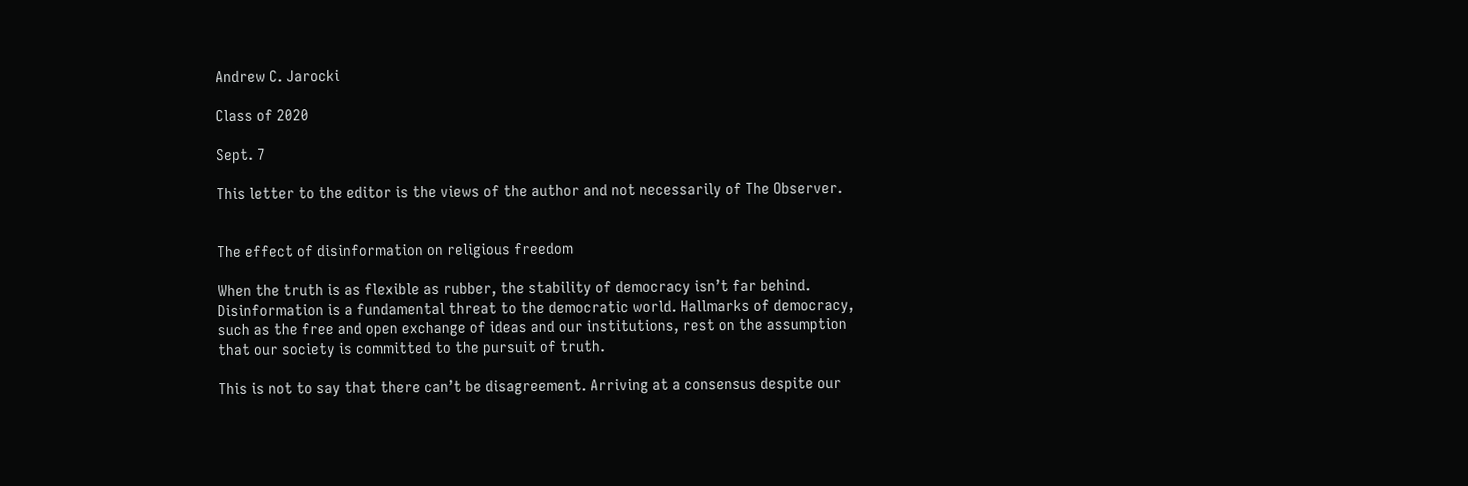Andrew C. Jarocki

Class of 2020

Sept. 7

This letter to the editor is the views of the author and not necessarily of The Observer.


The effect of disinformation on religious freedom

When the truth is as flexible as rubber, the stability of democracy isn’t far behind. Disinformation is a fundamental threat to the democratic world. Hallmarks of democracy, such as the free and open exchange of ideas and our institutions, rest on the assumption that our society is committed to the pursuit of truth.

This is not to say that there can’t be disagreement. Arriving at a consensus despite our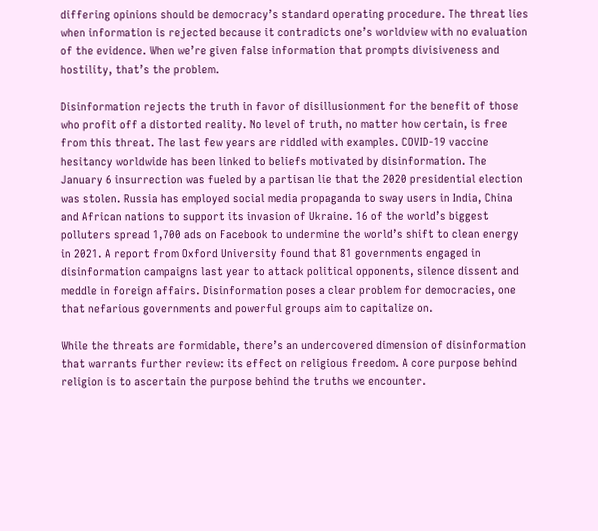differing opinions should be democracy’s standard operating procedure. The threat lies when information is rejected because it contradicts one’s worldview with no evaluation of the evidence. When we’re given false information that prompts divisiveness and hostility, that’s the problem.

Disinformation rejects the truth in favor of disillusionment for the benefit of those who profit off a distorted reality. No level of truth, no matter how certain, is free from this threat. The last few years are riddled with examples. COVID-19 vaccine hesitancy worldwide has been linked to beliefs motivated by disinformation. The January 6 insurrection was fueled by a partisan lie that the 2020 presidential election was stolen. Russia has employed social media propaganda to sway users in India, China and African nations to support its invasion of Ukraine. 16 of the world’s biggest polluters spread 1,700 ads on Facebook to undermine the world’s shift to clean energy in 2021. A report from Oxford University found that 81 governments engaged in disinformation campaigns last year to attack political opponents, silence dissent and meddle in foreign affairs. Disinformation poses a clear problem for democracies, one that nefarious governments and powerful groups aim to capitalize on.

While the threats are formidable, there’s an undercovered dimension of disinformation that warrants further review: its effect on religious freedom. A core purpose behind religion is to ascertain the purpose behind the truths we encounter.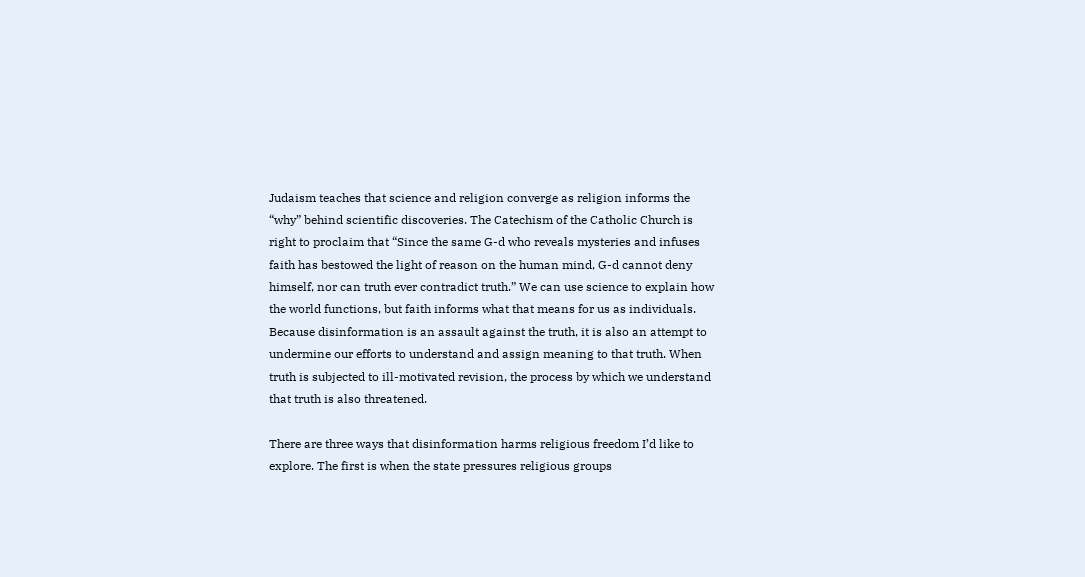Judaism teaches that science and religion converge as religion informs the “why” behind scientific discoveries. The Catechism of the Catholic Church is right to proclaim that “Since the same G-d who reveals mysteries and infuses faith has bestowed the light of reason on the human mind, G-d cannot deny himself, nor can truth ever contradict truth.” We can use science to explain how the world functions, but faith informs what that means for us as individuals. Because disinformation is an assault against the truth, it is also an attempt to undermine our efforts to understand and assign meaning to that truth. When truth is subjected to ill-motivated revision, the process by which we understand that truth is also threatened.

There are three ways that disinformation harms religious freedom I’d like to explore. The first is when the state pressures religious groups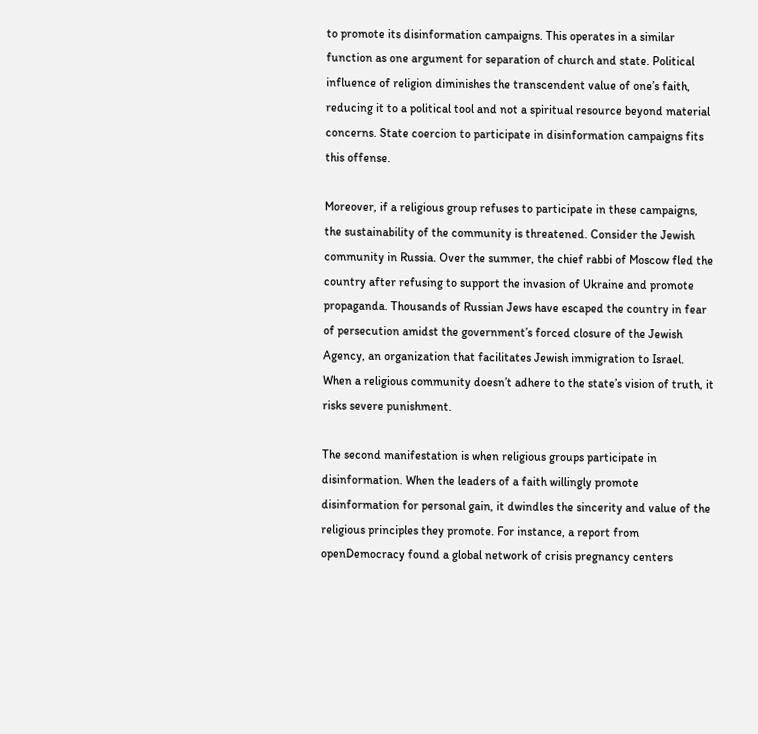to promote its disinformation campaigns. This operates in a similar function as one argument for separation of church and state. Political influence of religion diminishes the transcendent value of one’s faith, reducing it to a political tool and not a spiritual resource beyond material concerns. State coercion to participate in disinformation campaigns fits this offense.

Moreover, if a religious group refuses to participate in these campaigns, the sustainability of the community is threatened. Consider the Jewish community in Russia. Over the summer, the chief rabbi of Moscow fled the country after refusing to support the invasion of Ukraine and promote propaganda. Thousands of Russian Jews have escaped the country in fear of persecution amidst the government’s forced closure of the Jewish Agency, an organization that facilitates Jewish immigration to Israel. When a religious community doesn’t adhere to the state’s vision of truth, it risks severe punishment.

The second manifestation is when religious groups participate in disinformation. When the leaders of a faith willingly promote disinformation for personal gain, it dwindles the sincerity and value of the religious principles they promote. For instance, a report from openDemocracy found a global network of crisis pregnancy centers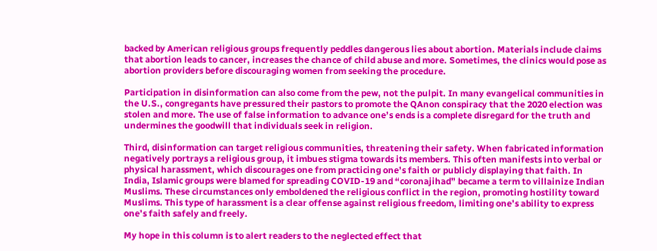backed by American religious groups frequently peddles dangerous lies about abortion. Materials include claims that abortion leads to cancer, increases the chance of child abuse and more. Sometimes, the clinics would pose as abortion providers before discouraging women from seeking the procedure.

Participation in disinformation can also come from the pew, not the pulpit. In many evangelical communities in the U.S., congregants have pressured their pastors to promote the QAnon conspiracy that the 2020 election was stolen and more. The use of false information to advance one’s ends is a complete disregard for the truth and undermines the goodwill that individuals seek in religion.

Third, disinformation can target religious communities, threatening their safety. When fabricated information negatively portrays a religious group, it imbues stigma towards its members. This often manifests into verbal or physical harassment, which discourages one from practicing one’s faith or publicly displaying that faith. In India, Islamic groups were blamed for spreading COVID-19 and “coronajihad” became a term to villainize Indian Muslims. These circumstances only emboldened the religious conflict in the region, promoting hostility toward Muslims. This type of harassment is a clear offense against religious freedom, limiting one’s ability to express one’s faith safely and freely.

My hope in this column is to alert readers to the neglected effect that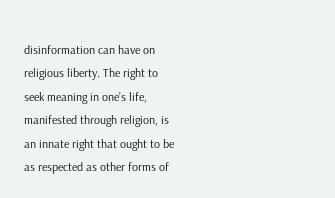disinformation can have on religious liberty. The right to seek meaning in one’s life, manifested through religion, is an innate right that ought to be as respected as other forms of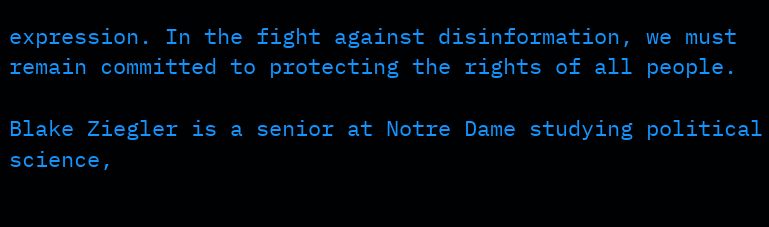expression. In the fight against disinformation, we must remain committed to protecting the rights of all people.

Blake Ziegler is a senior at Notre Dame studying political science,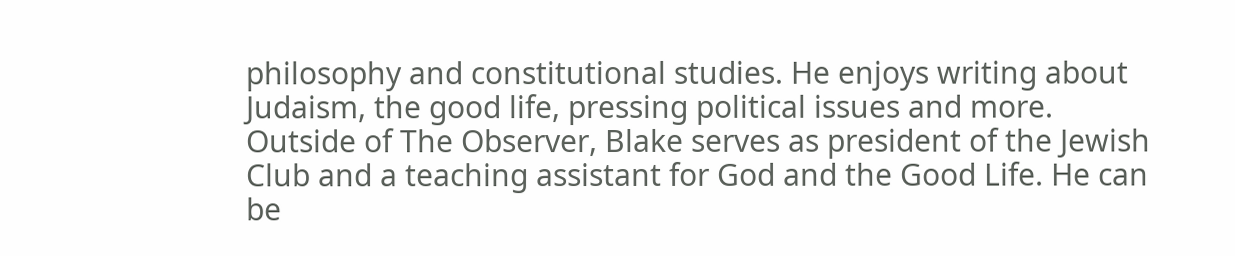philosophy and constitutional studies. He enjoys writing about Judaism, the good life, pressing political issues and more. Outside of The Observer, Blake serves as president of the Jewish Club and a teaching assistant for God and the Good Life. He can be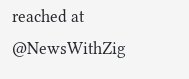reached at @NewsWithZig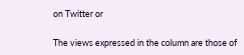on Twitter or

The views expressed in the column are those of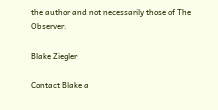the author and not necessarily those of The Observer.

Blake Ziegler

Contact Blake a